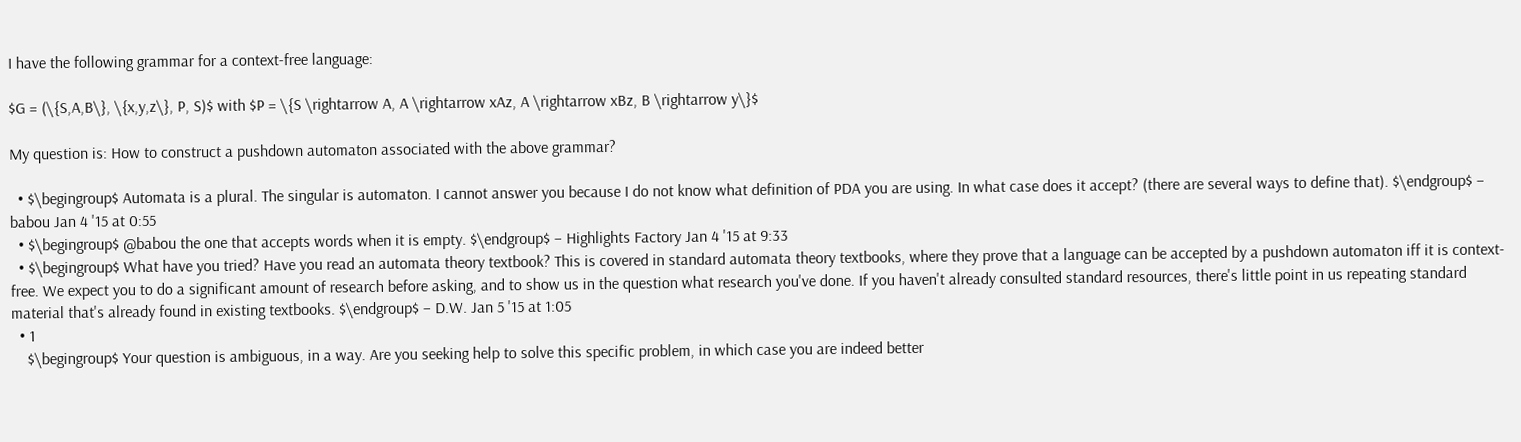I have the following grammar for a context-free language:

$G = (\{S,A,B\}, \{x,y,z\}, P, S)$ with $P = \{S \rightarrow A, A \rightarrow xAz, A \rightarrow xBz, B \rightarrow y\}$

My question is: How to construct a pushdown automaton associated with the above grammar?

  • $\begingroup$ Automata is a plural. The singular is automaton. I cannot answer you because I do not know what definition of PDA you are using. In what case does it accept? (there are several ways to define that). $\endgroup$ – babou Jan 4 '15 at 0:55
  • $\begingroup$ @babou the one that accepts words when it is empty. $\endgroup$ – Highlights Factory Jan 4 '15 at 9:33
  • $\begingroup$ What have you tried? Have you read an automata theory textbook? This is covered in standard automata theory textbooks, where they prove that a language can be accepted by a pushdown automaton iff it is context-free. We expect you to do a significant amount of research before asking, and to show us in the question what research you've done. If you haven't already consulted standard resources, there's little point in us repeating standard material that's already found in existing textbooks. $\endgroup$ – D.W. Jan 5 '15 at 1:05
  • 1
    $\begingroup$ Your question is ambiguous, in a way. Are you seeking help to solve this specific problem, in which case you are indeed better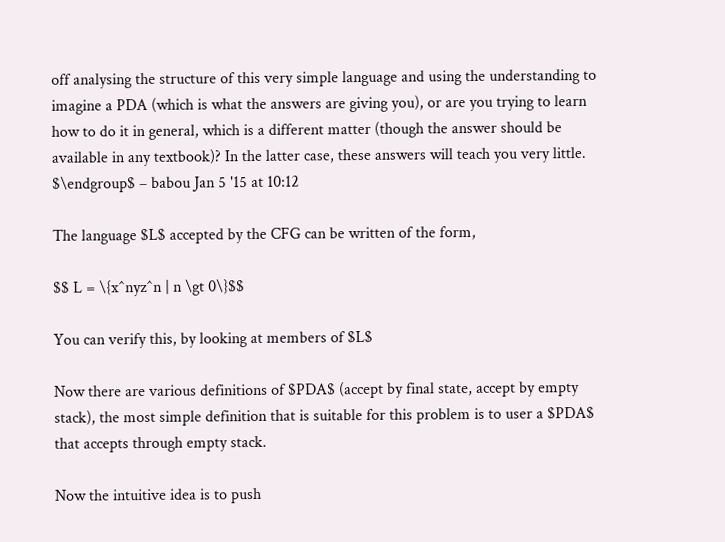off analysing the structure of this very simple language and using the understanding to imagine a PDA (which is what the answers are giving you), or are you trying to learn how to do it in general, which is a different matter (though the answer should be available in any textbook)? In the latter case, these answers will teach you very little. $\endgroup$ – babou Jan 5 '15 at 10:12

The language $L$ accepted by the CFG can be written of the form,

$$ L = \{x^nyz^n | n \gt 0\}$$

You can verify this, by looking at members of $L$

Now there are various definitions of $PDA$ (accept by final state, accept by empty stack), the most simple definition that is suitable for this problem is to user a $PDA$ that accepts through empty stack.

Now the intuitive idea is to push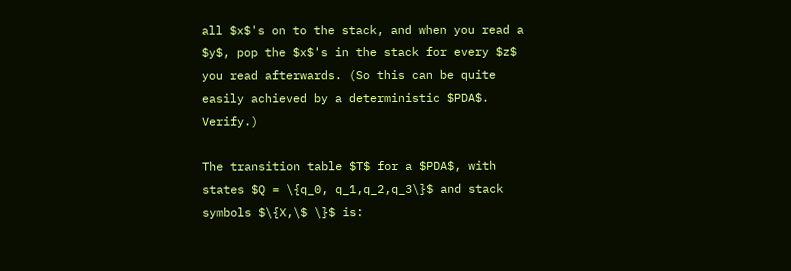all $x$'s on to the stack, and when you read a $y$, pop the $x$'s in the stack for every $z$ you read afterwards. (So this can be quite easily achieved by a deterministic $PDA$. Verify.)

The transition table $T$ for a $PDA$, with states $Q = \{q_0, q_1,q_2,q_3\}$ and stack symbols $\{X,\$ \}$ is: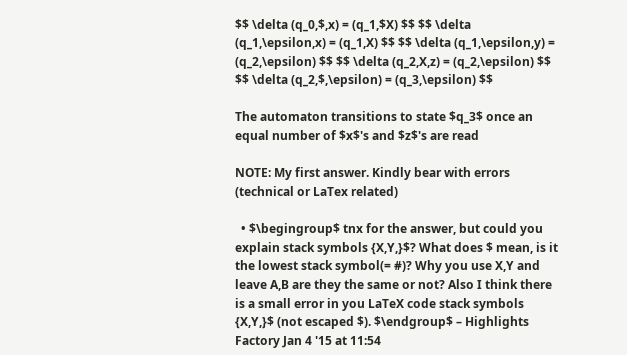$$ \delta (q_0,$,x) = (q_1,$X) $$ $$ \delta (q_1,\epsilon,x) = (q_1,X) $$ $$ \delta (q_1,\epsilon,y) = (q_2,\epsilon) $$ $$ \delta (q_2,X,z) = (q_2,\epsilon) $$ $$ \delta (q_2,$,\epsilon) = (q_3,\epsilon) $$

The automaton transitions to state $q_3$ once an equal number of $x$'s and $z$'s are read

NOTE: My first answer. Kindly bear with errors (technical or LaTex related)

  • $\begingroup$ tnx for the answer, but could you explain stack symbols {X,Y,}$? What does $ mean, is it the lowest stack symbol(= #)? Why you use X,Y and leave A,B are they the same or not? Also I think there is a small error in you LaTeX code stack symbols {X,Y,}$ (not escaped $). $\endgroup$ – Highlights Factory Jan 4 '15 at 11:54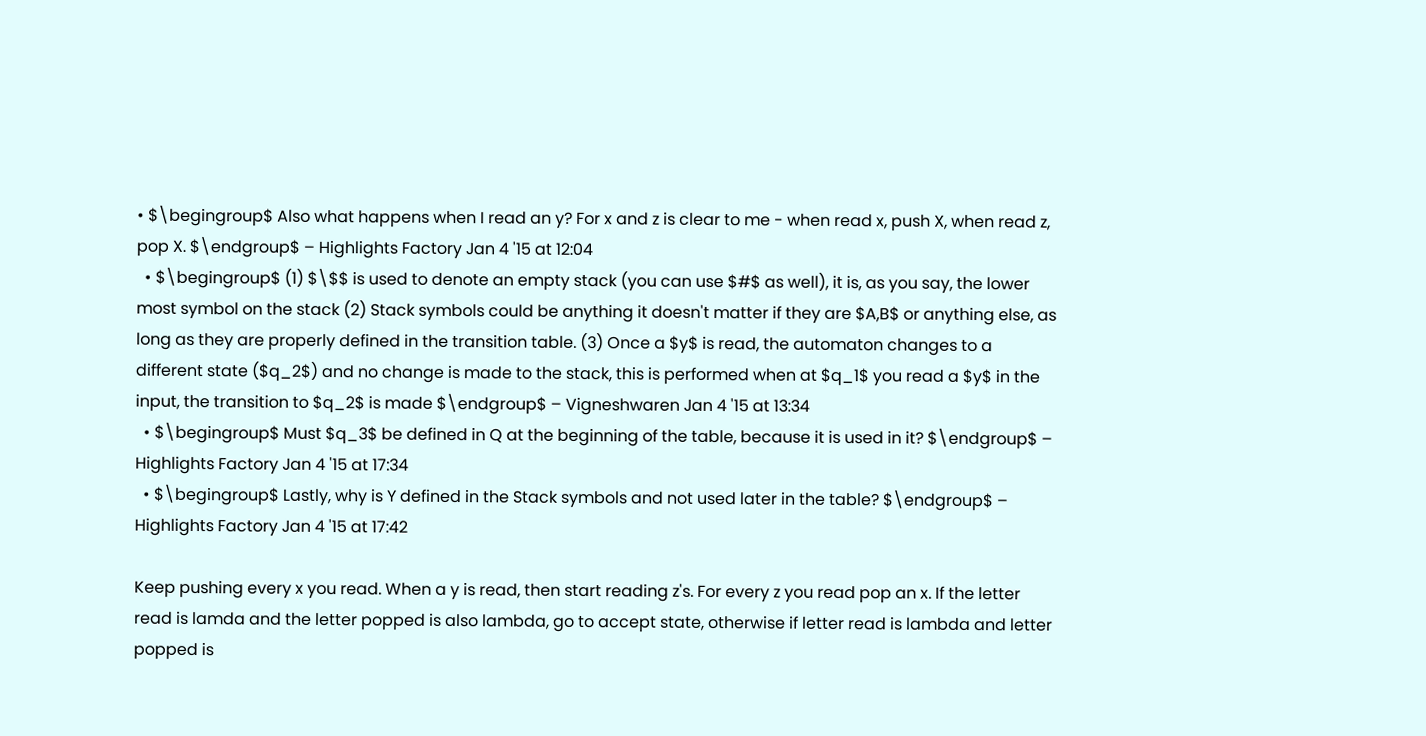• $\begingroup$ Also what happens when I read an y? For x and z is clear to me - when read x, push X, when read z, pop X. $\endgroup$ – Highlights Factory Jan 4 '15 at 12:04
  • $\begingroup$ (1) $\$$ is used to denote an empty stack (you can use $#$ as well), it is, as you say, the lower most symbol on the stack (2) Stack symbols could be anything it doesn't matter if they are $A,B$ or anything else, as long as they are properly defined in the transition table. (3) Once a $y$ is read, the automaton changes to a different state ($q_2$) and no change is made to the stack, this is performed when at $q_1$ you read a $y$ in the input, the transition to $q_2$ is made $\endgroup$ – Vigneshwaren Jan 4 '15 at 13:34
  • $\begingroup$ Must $q_3$ be defined in Q at the beginning of the table, because it is used in it? $\endgroup$ – Highlights Factory Jan 4 '15 at 17:34
  • $\begingroup$ Lastly, why is Y defined in the Stack symbols and not used later in the table? $\endgroup$ – Highlights Factory Jan 4 '15 at 17:42

Keep pushing every x you read. When a y is read, then start reading z's. For every z you read pop an x. If the letter read is lamda and the letter popped is also lambda, go to accept state, otherwise if letter read is lambda and letter popped is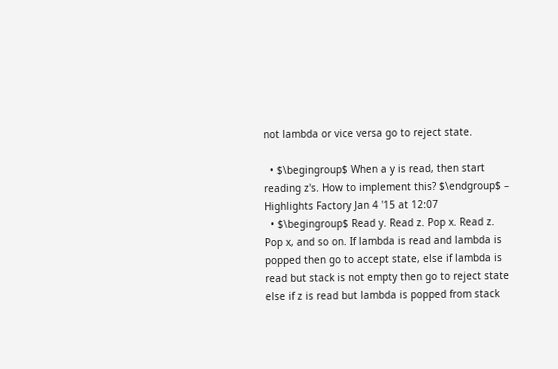not lambda or vice versa go to reject state.

  • $\begingroup$ When a y is read, then start reading z's. How to implement this? $\endgroup$ – Highlights Factory Jan 4 '15 at 12:07
  • $\begingroup$ Read y. Read z. Pop x. Read z. Pop x, and so on. If lambda is read and lambda is popped then go to accept state, else if lambda is read but stack is not empty then go to reject state else if z is read but lambda is popped from stack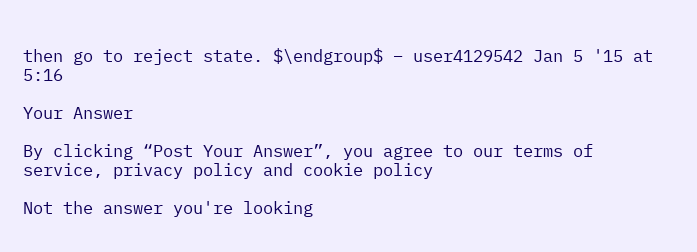then go to reject state. $\endgroup$ – user4129542 Jan 5 '15 at 5:16

Your Answer

By clicking “Post Your Answer”, you agree to our terms of service, privacy policy and cookie policy

Not the answer you're looking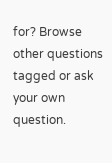for? Browse other questions tagged or ask your own question.